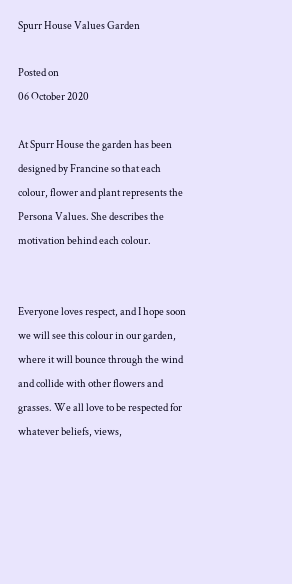Spurr House Values Garden

Posted on
06 October 2020

At Spurr House the garden has been designed by Francine so that each colour, flower and plant represents the Persona Values. She describes the motivation behind each colour.


Everyone loves respect, and I hope soon we will see this colour in our garden, where it will bounce through the wind and collide with other flowers and grasses. We all love to be respected for whatever beliefs, views,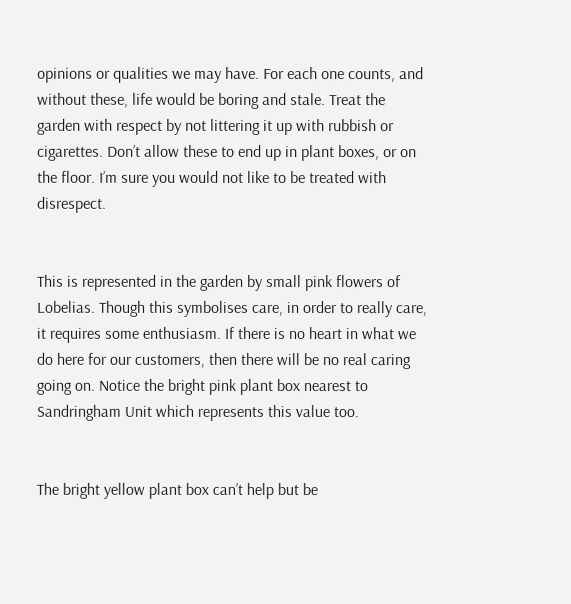opinions or qualities we may have. For each one counts, and without these, life would be boring and stale. Treat the garden with respect by not littering it up with rubbish or cigarettes. Don’t allow these to end up in plant boxes, or on the floor. I’m sure you would not like to be treated with disrespect.


This is represented in the garden by small pink flowers of Lobelias. Though this symbolises care, in order to really care, it requires some enthusiasm. If there is no heart in what we do here for our customers, then there will be no real caring going on. Notice the bright pink plant box nearest to Sandringham Unit which represents this value too.


The bright yellow plant box can’t help but be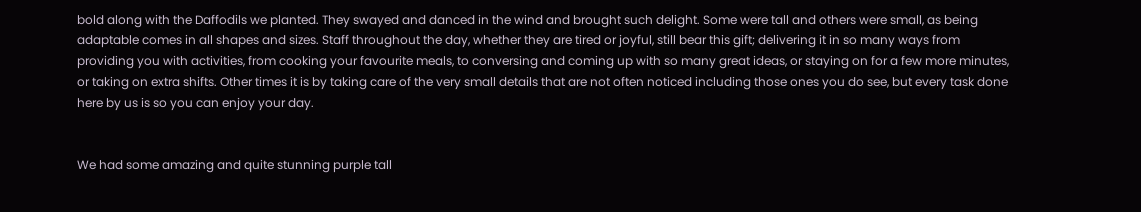bold along with the Daffodils we planted. They swayed and danced in the wind and brought such delight. Some were tall and others were small, as being adaptable comes in all shapes and sizes. Staff throughout the day, whether they are tired or joyful, still bear this gift; delivering it in so many ways from providing you with activities, from cooking your favourite meals, to conversing and coming up with so many great ideas, or staying on for a few more minutes, or taking on extra shifts. Other times it is by taking care of the very small details that are not often noticed including those ones you do see, but every task done here by us is so you can enjoy your day.


We had some amazing and quite stunning purple tall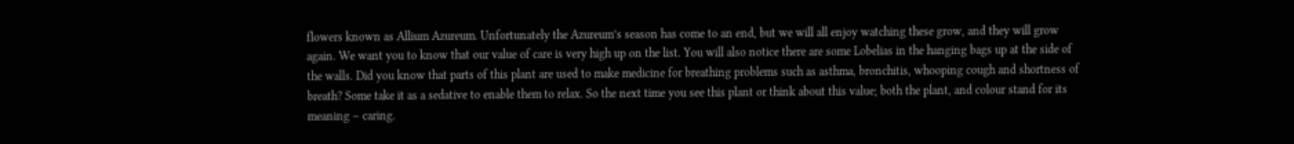flowers known as Allium Azureum. Unfortunately the Azureum’s season has come to an end, but we will all enjoy watching these grow, and they will grow again. We want you to know that our value of care is very high up on the list. You will also notice there are some Lobelias in the hanging bags up at the side of the walls. Did you know that parts of this plant are used to make medicine for breathing problems such as asthma, bronchitis, whooping cough and shortness of breath? Some take it as a sedative to enable them to relax. So the next time you see this plant or think about this value; both the plant, and colour stand for its meaning – caring.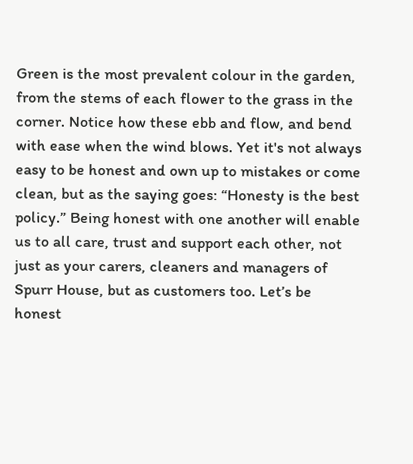Green is the most prevalent colour in the garden, from the stems of each flower to the grass in the corner. Notice how these ebb and flow, and bend with ease when the wind blows. Yet it's not always easy to be honest and own up to mistakes or come clean, but as the saying goes: “Honesty is the best policy.” Being honest with one another will enable us to all care, trust and support each other, not just as your carers, cleaners and managers of Spurr House, but as customers too. Let’s be honest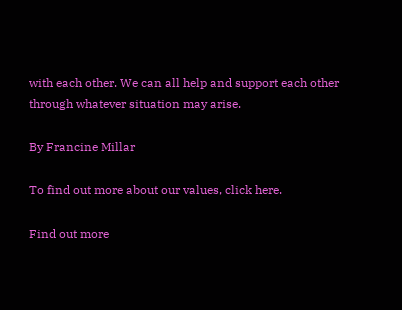with each other. We can all help and support each other through whatever situation may arise.

By Francine Millar

To find out more about our values, click here.

Find out more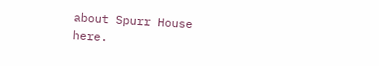about Spurr House here.